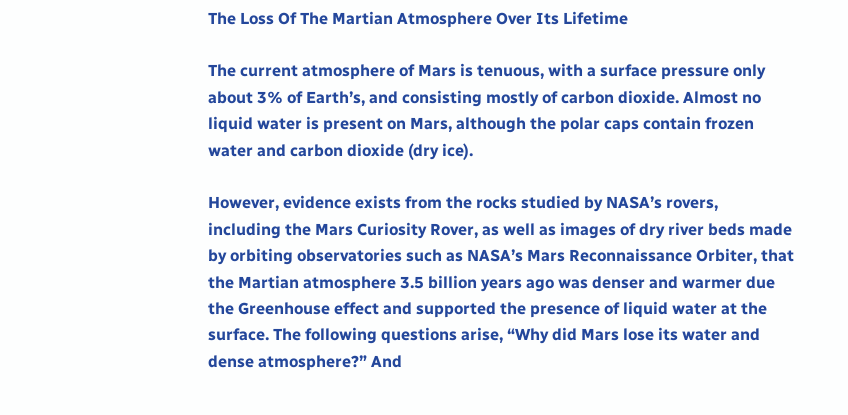The Loss Of The Martian Atmosphere Over Its Lifetime

The current atmosphere of Mars is tenuous, with a surface pressure only about 3% of Earth’s, and consisting mostly of carbon dioxide. Almost no liquid water is present on Mars, although the polar caps contain frozen water and carbon dioxide (dry ice).

However, evidence exists from the rocks studied by NASA’s rovers, including the Mars Curiosity Rover, as well as images of dry river beds made by orbiting observatories such as NASA’s Mars Reconnaissance Orbiter, that the Martian atmosphere 3.5 billion years ago was denser and warmer due the Greenhouse effect and supported the presence of liquid water at the surface. The following questions arise, “Why did Mars lose its water and dense atmosphere?” And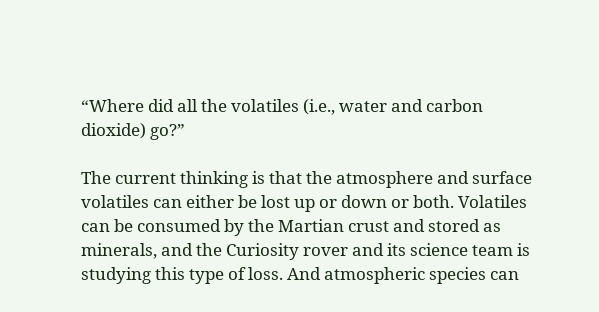“Where did all the volatiles (i.e., water and carbon dioxide) go?”

The current thinking is that the atmosphere and surface volatiles can either be lost up or down or both. Volatiles can be consumed by the Martian crust and stored as minerals, and the Curiosity rover and its science team is studying this type of loss. And atmospheric species can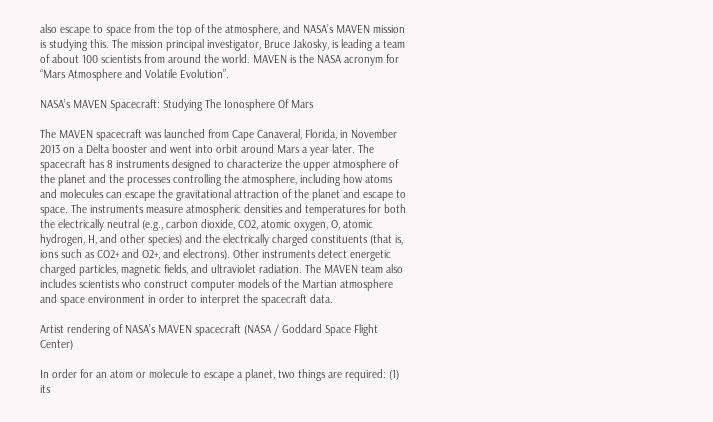also escape to space from the top of the atmosphere, and NASA’s MAVEN mission is studying this. The mission principal investigator, Bruce Jakosky, is leading a team of about 100 scientists from around the world. MAVEN is the NASA acronym for “Mars Atmosphere and Volatile Evolution”.

NASA’s MAVEN Spacecraft: Studying The Ionosphere Of Mars

The MAVEN spacecraft was launched from Cape Canaveral, Florida, in November 2013 on a Delta booster and went into orbit around Mars a year later. The spacecraft has 8 instruments designed to characterize the upper atmosphere of the planet and the processes controlling the atmosphere, including how atoms and molecules can escape the gravitational attraction of the planet and escape to space. The instruments measure atmospheric densities and temperatures for both the electrically neutral (e.g., carbon dioxide, CO2, atomic oxygen, O, atomic hydrogen, H, and other species) and the electrically charged constituents (that is, ions such as CO2+ and O2+, and electrons). Other instruments detect energetic charged particles, magnetic fields, and ultraviolet radiation. The MAVEN team also includes scientists who construct computer models of the Martian atmosphere and space environment in order to interpret the spacecraft data.

Artist rendering of NASA’s MAVEN spacecraft (NASA / Goddard Space Flight Center)

In order for an atom or molecule to escape a planet, two things are required: (1) its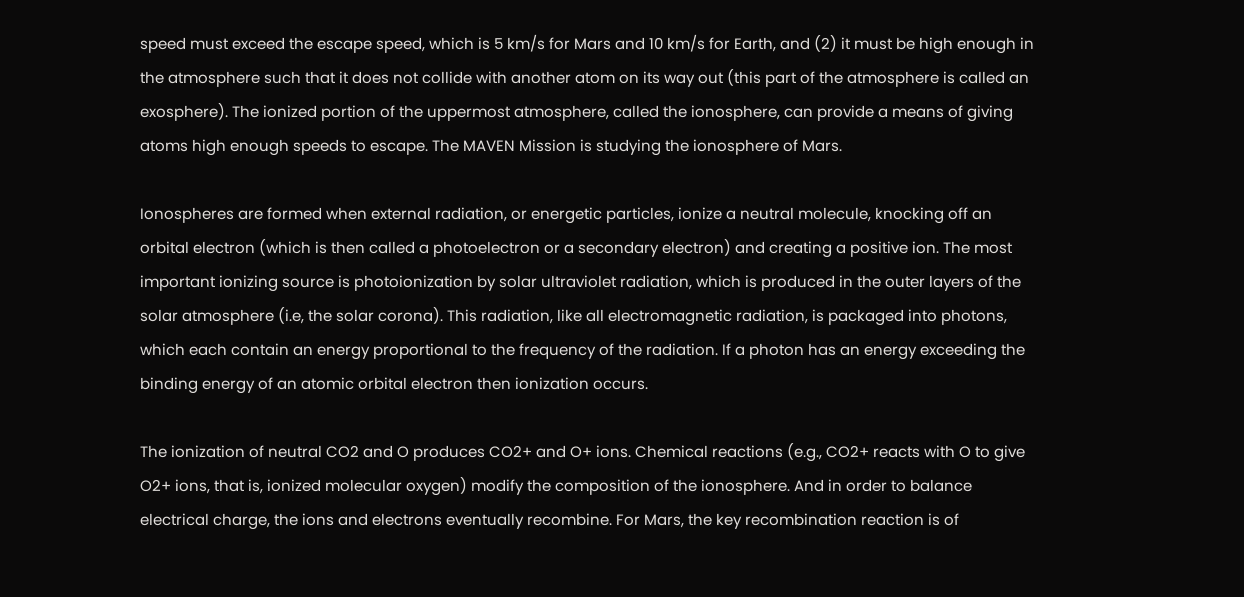speed must exceed the escape speed, which is 5 km/s for Mars and 10 km/s for Earth, and (2) it must be high enough in the atmosphere such that it does not collide with another atom on its way out (this part of the atmosphere is called an exosphere). The ionized portion of the uppermost atmosphere, called the ionosphere, can provide a means of giving atoms high enough speeds to escape. The MAVEN Mission is studying the ionosphere of Mars.

Ionospheres are formed when external radiation, or energetic particles, ionize a neutral molecule, knocking off an orbital electron (which is then called a photoelectron or a secondary electron) and creating a positive ion. The most important ionizing source is photoionization by solar ultraviolet radiation, which is produced in the outer layers of the solar atmosphere (i.e, the solar corona). This radiation, like all electromagnetic radiation, is packaged into photons, which each contain an energy proportional to the frequency of the radiation. If a photon has an energy exceeding the binding energy of an atomic orbital electron then ionization occurs.

The ionization of neutral CO2 and O produces CO2+ and O+ ions. Chemical reactions (e.g., CO2+ reacts with O to give O2+ ions, that is, ionized molecular oxygen) modify the composition of the ionosphere. And in order to balance electrical charge, the ions and electrons eventually recombine. For Mars, the key recombination reaction is of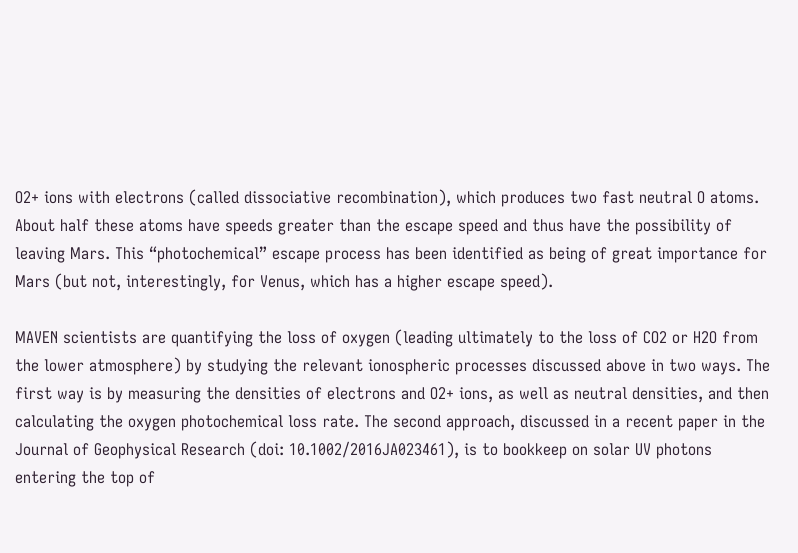O2+ ions with electrons (called dissociative recombination), which produces two fast neutral O atoms. About half these atoms have speeds greater than the escape speed and thus have the possibility of leaving Mars. This “photochemical” escape process has been identified as being of great importance for Mars (but not, interestingly, for Venus, which has a higher escape speed).

MAVEN scientists are quantifying the loss of oxygen (leading ultimately to the loss of CO2 or H2O from the lower atmosphere) by studying the relevant ionospheric processes discussed above in two ways. The first way is by measuring the densities of electrons and O2+ ions, as well as neutral densities, and then calculating the oxygen photochemical loss rate. The second approach, discussed in a recent paper in the Journal of Geophysical Research (doi: 10.1002/2016JA023461), is to bookkeep on solar UV photons entering the top of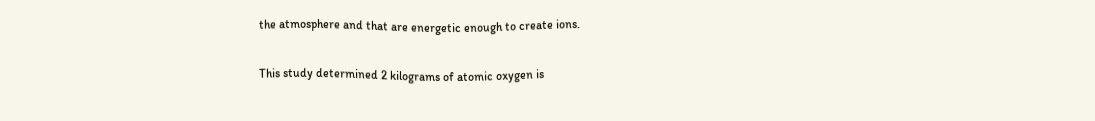the atmosphere and that are energetic enough to create ions.

This study determined 2 kilograms of atomic oxygen is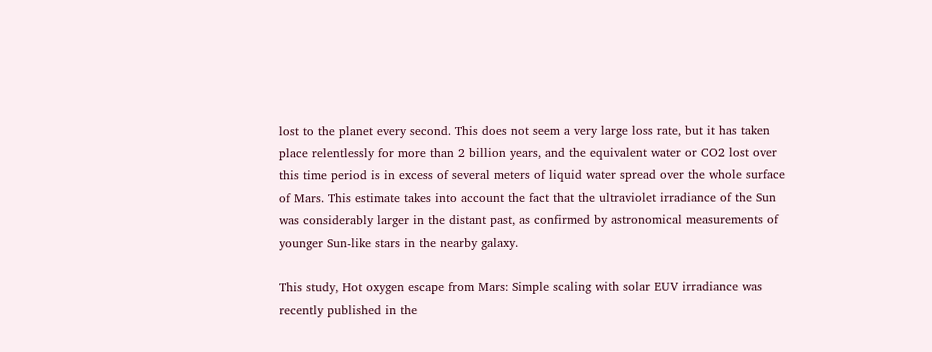lost to the planet every second. This does not seem a very large loss rate, but it has taken place relentlessly for more than 2 billion years, and the equivalent water or CO2 lost over this time period is in excess of several meters of liquid water spread over the whole surface of Mars. This estimate takes into account the fact that the ultraviolet irradiance of the Sun was considerably larger in the distant past, as confirmed by astronomical measurements of younger Sun-like stars in the nearby galaxy.

This study, Hot oxygen escape from Mars: Simple scaling with solar EUV irradiance was recently published in the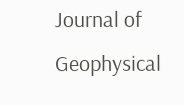Journal of Geophysical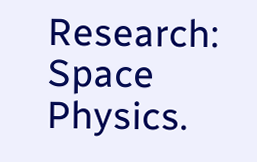Research: Space Physics.